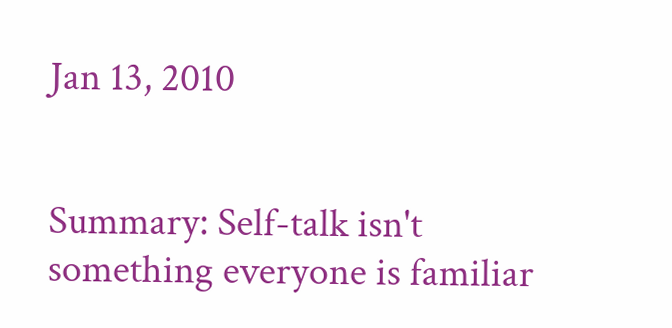Jan 13, 2010


Summary: Self-talk isn't something everyone is familiar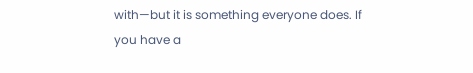with—but it is something everyone does. If you have a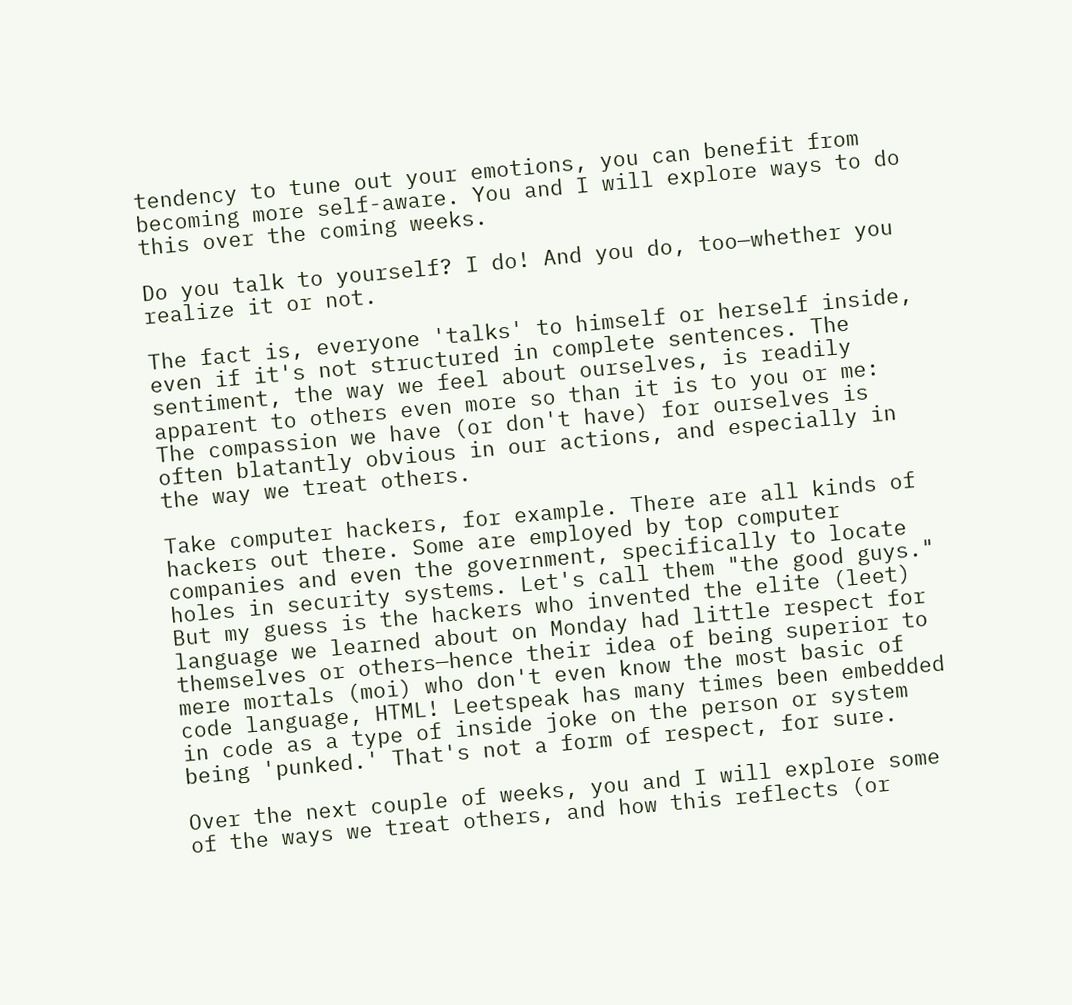tendency to tune out your emotions, you can benefit from becoming more self-aware. You and I will explore ways to do this over the coming weeks.

Do you talk to yourself? I do! And you do, too—whether you realize it or not.

The fact is, everyone 'talks' to himself or herself inside, even if it's not structured in complete sentences. The sentiment, the way we feel about ourselves, is readily apparent to others even more so than it is to you or me: The compassion we have (or don't have) for ourselves is often blatantly obvious in our actions, and especially in the way we treat others.

Take computer hackers, for example. There are all kinds of hackers out there. Some are employed by top computer companies and even the government, specifically to locate holes in security systems. Let's call them "the good guys." But my guess is the hackers who invented the elite (leet) language we learned about on Monday had little respect for themselves or others—hence their idea of being superior to mere mortals (moi) who don't even know the most basic of code language, HTML! Leetspeak has many times been embedded in code as a type of inside joke on the person or system being 'punked.' That's not a form of respect, for sure.

Over the next couple of weeks, you and I will explore some of the ways we treat others, and how this reflects (or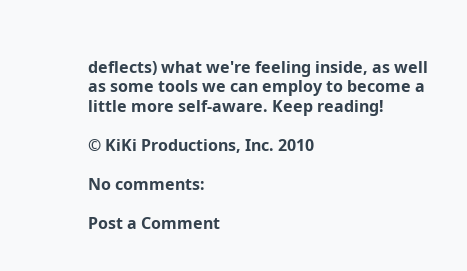deflects) what we're feeling inside, as well as some tools we can employ to become a little more self-aware. Keep reading!

© KiKi Productions, Inc. 2010

No comments:

Post a Comment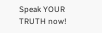Speak YOUR TRUTH now!